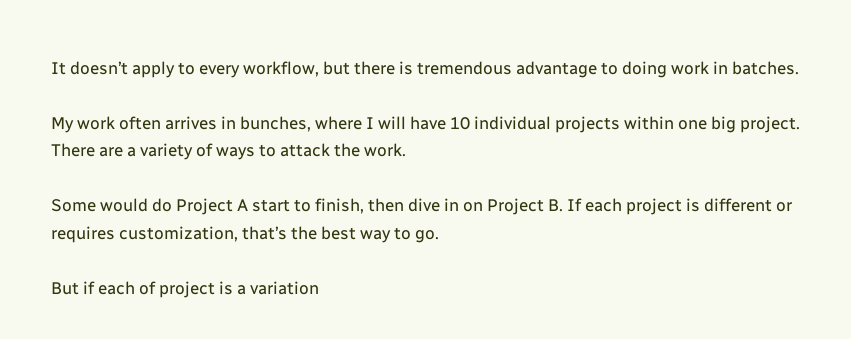It doesn’t apply to every workflow, but there is tremendous advantage to doing work in batches.

My work often arrives in bunches, where I will have 10 individual projects within one big project. There are a variety of ways to attack the work.

Some would do Project A start to finish, then dive in on Project B. If each project is different or requires customization, that’s the best way to go.

But if each of project is a variation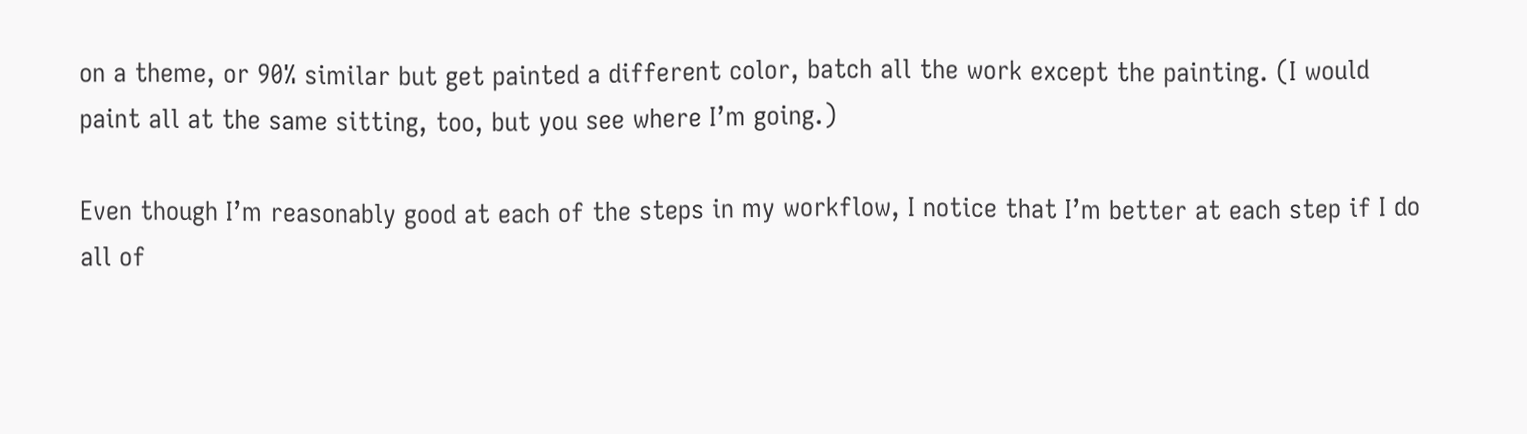on a theme, or 90% similar but get painted a different color, batch all the work except the painting. (I would paint all at the same sitting, too, but you see where I’m going.)

Even though I’m reasonably good at each of the steps in my workflow, I notice that I’m better at each step if I do all of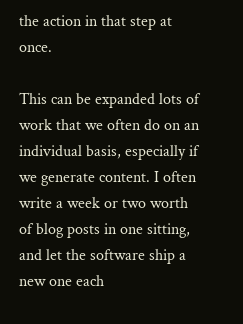the action in that step at once.

This can be expanded lots of work that we often do on an individual basis, especially if we generate content. I often write a week or two worth of blog posts in one sitting, and let the software ship a new one each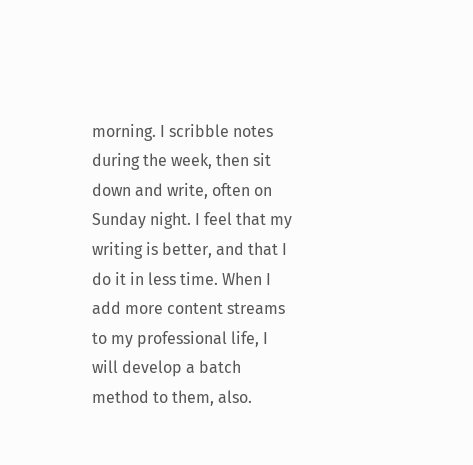morning. I scribble notes during the week, then sit down and write, often on Sunday night. I feel that my writing is better, and that I do it in less time. When I add more content streams to my professional life, I will develop a batch method to them, also.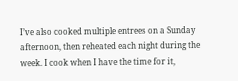I’ve also cooked multiple entrees on a Sunday afternoon, then reheated each night during the week. I cook when I have the time for it,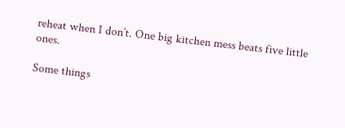reheat when I don’t. One big kitchen mess beats five little ones.

Some things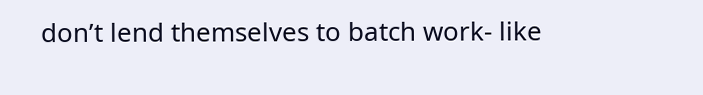don’t lend themselves to batch work- like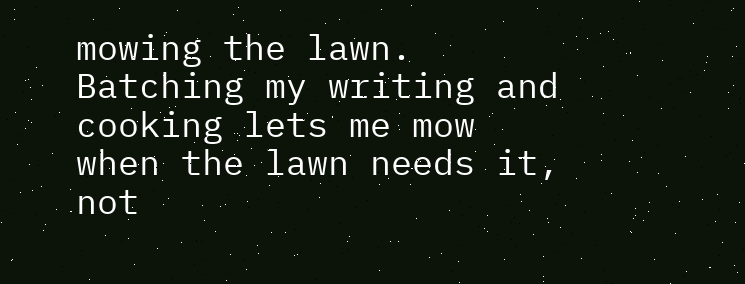mowing the lawn. Batching my writing and cooking lets me mow when the lawn needs it, not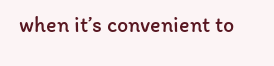when it’s convenient to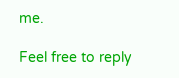me.

Feel free to reply